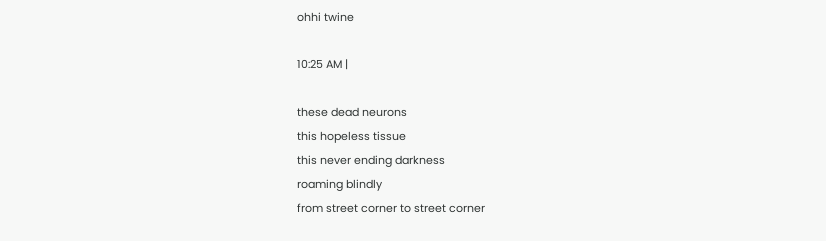ohhi twine

10:25 AM |

these dead neurons
this hopeless tissue
this never ending darkness
roaming blindly
from street corner to street corner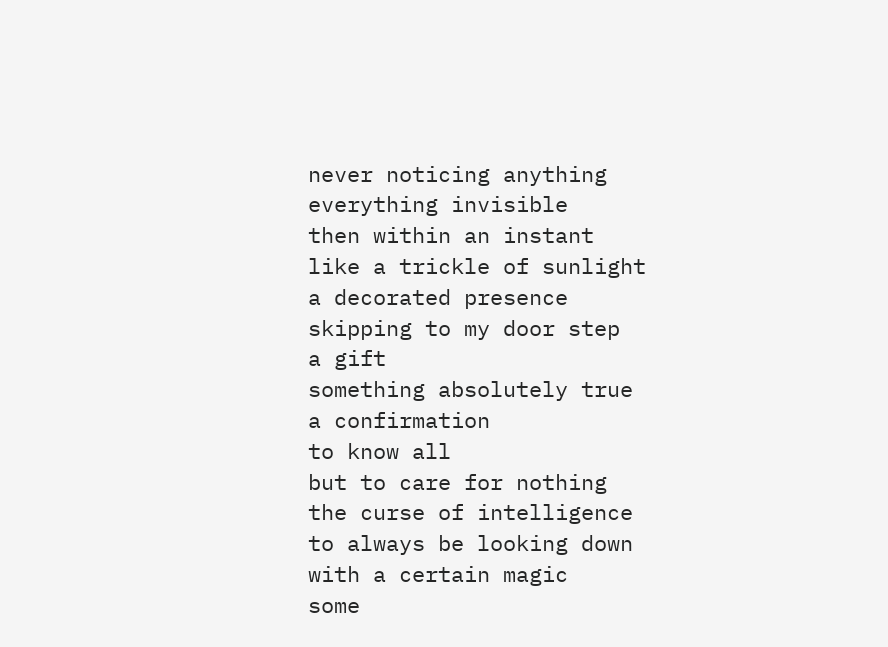never noticing anything
everything invisible
then within an instant
like a trickle of sunlight
a decorated presence
skipping to my door step
a gift
something absolutely true
a confirmation
to know all
but to care for nothing
the curse of intelligence
to always be looking down
with a certain magic
some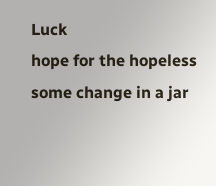Luck
hope for the hopeless
some change in a jar